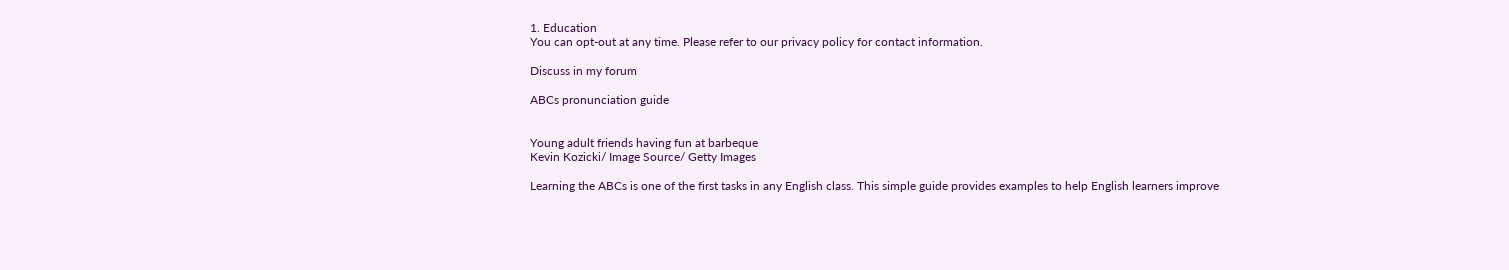1. Education
You can opt-out at any time. Please refer to our privacy policy for contact information.

Discuss in my forum

ABCs pronunciation guide


Young adult friends having fun at barbeque
Kevin Kozicki/ Image Source/ Getty Images

Learning the ABCs is one of the first tasks in any English class. This simple guide provides examples to help English learners improve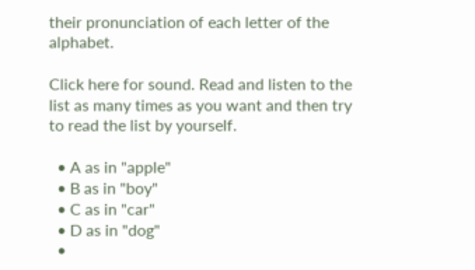their pronunciation of each letter of the alphabet.

Click here for sound. Read and listen to the list as many times as you want and then try to read the list by yourself.

  • A as in "apple"
  • B as in "boy"
  • C as in "car"
  • D as in "dog"
  •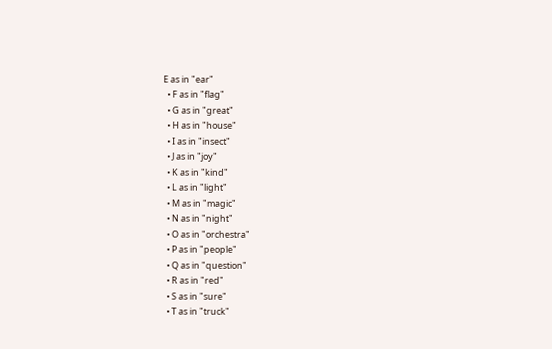E as in "ear"
  • F as in "flag"
  • G as in "great"
  • H as in "house"
  • I as in "insect"
  • J as in "joy"
  • K as in "kind"
  • L as in "light"
  • M as in "magic"
  • N as in "night"
  • O as in "orchestra"
  • P as in "people"
  • Q as in "question"
  • R as in "red"
  • S as in "sure"
  • T as in "truck"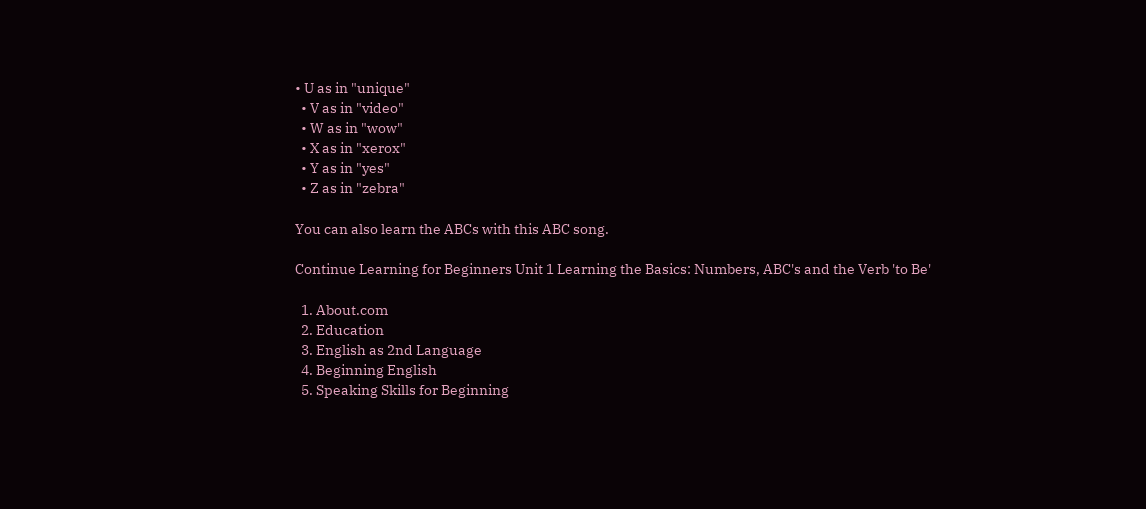• U as in "unique"
  • V as in "video"
  • W as in "wow"
  • X as in "xerox"
  • Y as in "yes"
  • Z as in "zebra"

You can also learn the ABCs with this ABC song.

Continue Learning for Beginners Unit 1 Learning the Basics: Numbers, ABC's and the Verb 'to Be'

  1. About.com
  2. Education
  3. English as 2nd Language
  4. Beginning English
  5. Speaking Skills for Beginning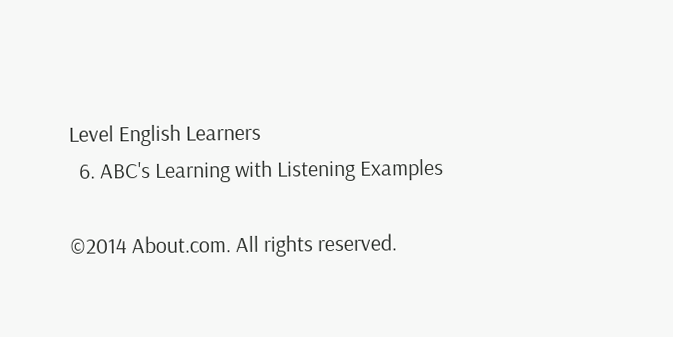Level English Learners
  6. ABC's Learning with Listening Examples

©2014 About.com. All rights reserved.